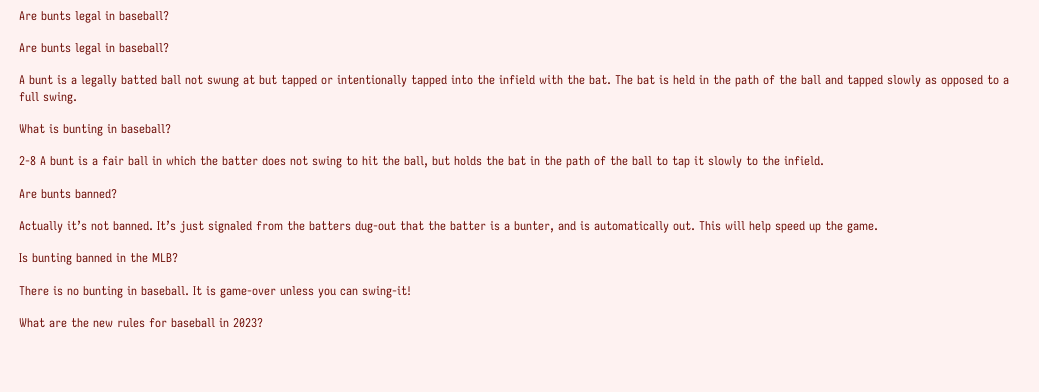Are bunts legal in baseball?

Are bunts legal in baseball?

A bunt is a legally batted ball not swung at but tapped or intentionally tapped into the infield with the bat. The bat is held in the path of the ball and tapped slowly as opposed to a full swing.

What is bunting in baseball?

2-8 A bunt is a fair ball in which the batter does not swing to hit the ball, but holds the bat in the path of the ball to tap it slowly to the infield.

Are bunts banned?

Actually it’s not banned. It’s just signaled from the batters dug-out that the batter is a bunter, and is automatically out. This will help speed up the game.

Is bunting banned in the MLB?

There is no bunting in baseball. It is game-over unless you can swing-it!

What are the new rules for baseball in 2023?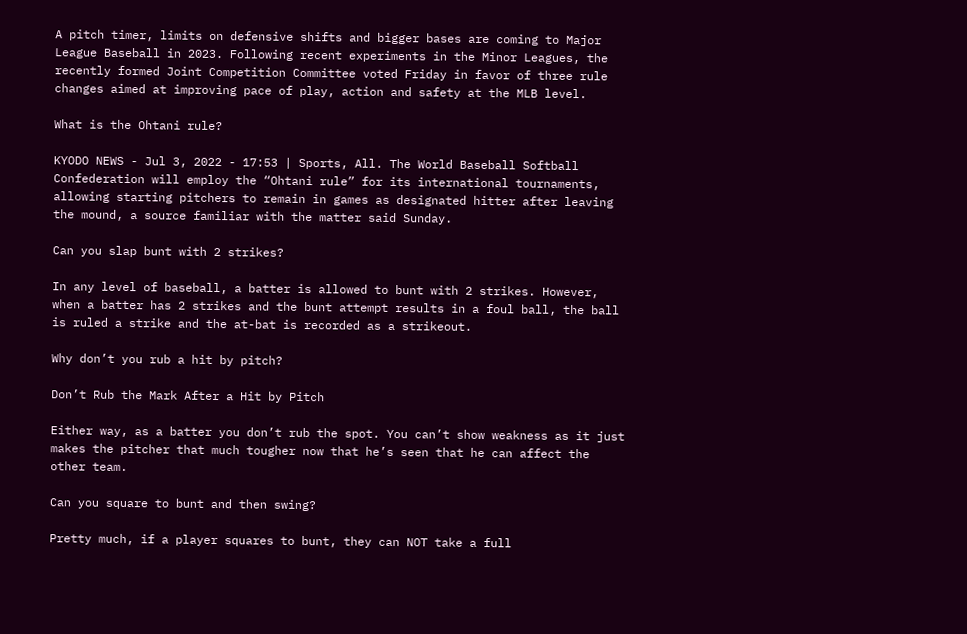A pitch timer, limits on defensive shifts and bigger bases are coming to Major League Baseball in 2023. Following recent experiments in the Minor Leagues, the recently formed Joint Competition Committee voted Friday in favor of three rule changes aimed at improving pace of play, action and safety at the MLB level.

What is the Ohtani rule?

KYODO NEWS - Jul 3, 2022 - 17:53 | Sports, All. The World Baseball Softball Confederation will employ the “Ohtani rule” for its international tournaments, allowing starting pitchers to remain in games as designated hitter after leaving the mound, a source familiar with the matter said Sunday.

Can you slap bunt with 2 strikes?

In any level of baseball, a batter is allowed to bunt with 2 strikes. However, when a batter has 2 strikes and the bunt attempt results in a foul ball, the ball is ruled a strike and the at-bat is recorded as a strikeout.

Why don’t you rub a hit by pitch?

Don’t Rub the Mark After a Hit by Pitch

Either way, as a batter you don’t rub the spot. You can’t show weakness as it just makes the pitcher that much tougher now that he’s seen that he can affect the other team.

Can you square to bunt and then swing?

Pretty much, if a player squares to bunt, they can NOT take a full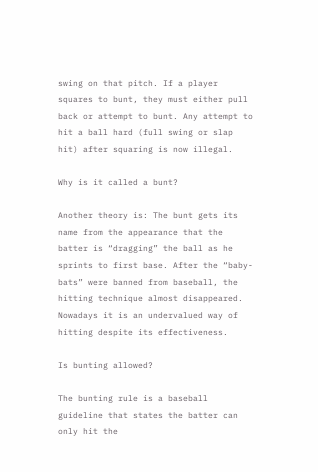swing on that pitch. If a player squares to bunt, they must either pull back or attempt to bunt. Any attempt to hit a ball hard (full swing or slap hit) after squaring is now illegal.

Why is it called a bunt?

Another theory is: The bunt gets its name from the appearance that the batter is “dragging” the ball as he sprints to first base. After the “baby-bats” were banned from baseball, the hitting technique almost disappeared. Nowadays it is an undervalued way of hitting despite its effectiveness.

Is bunting allowed?

The bunting rule is a baseball guideline that states the batter can only hit the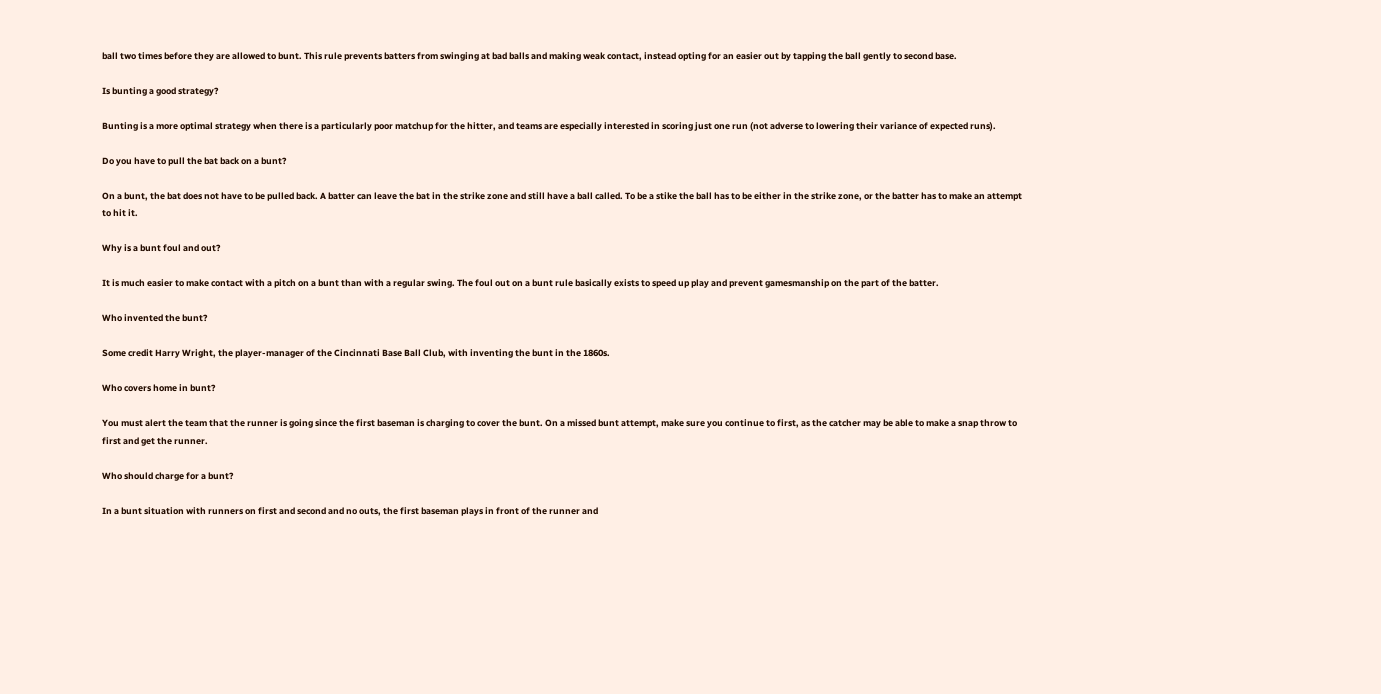ball two times before they are allowed to bunt. This rule prevents batters from swinging at bad balls and making weak contact, instead opting for an easier out by tapping the ball gently to second base.

Is bunting a good strategy?

Bunting is a more optimal strategy when there is a particularly poor matchup for the hitter, and teams are especially interested in scoring just one run (not adverse to lowering their variance of expected runs).

Do you have to pull the bat back on a bunt?

On a bunt, the bat does not have to be pulled back. A batter can leave the bat in the strike zone and still have a ball called. To be a stike the ball has to be either in the strike zone, or the batter has to make an attempt to hit it.

Why is a bunt foul and out?

It is much easier to make contact with a pitch on a bunt than with a regular swing. The foul out on a bunt rule basically exists to speed up play and prevent gamesmanship on the part of the batter.

Who invented the bunt?

Some credit Harry Wright, the player-manager of the Cincinnati Base Ball Club, with inventing the bunt in the 1860s.

Who covers home in bunt?

You must alert the team that the runner is going since the first baseman is charging to cover the bunt. On a missed bunt attempt, make sure you continue to first, as the catcher may be able to make a snap throw to first and get the runner.

Who should charge for a bunt?

In a bunt situation with runners on first and second and no outs, the first baseman plays in front of the runner and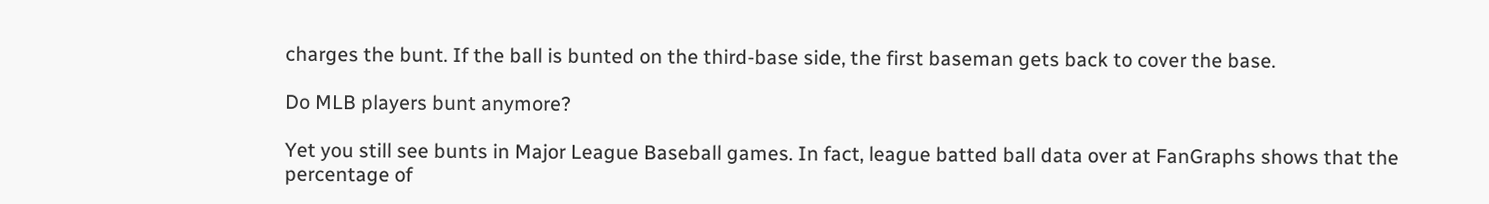charges the bunt. If the ball is bunted on the third-base side, the first baseman gets back to cover the base.

Do MLB players bunt anymore?

Yet you still see bunts in Major League Baseball games. In fact, league batted ball data over at FanGraphs shows that the percentage of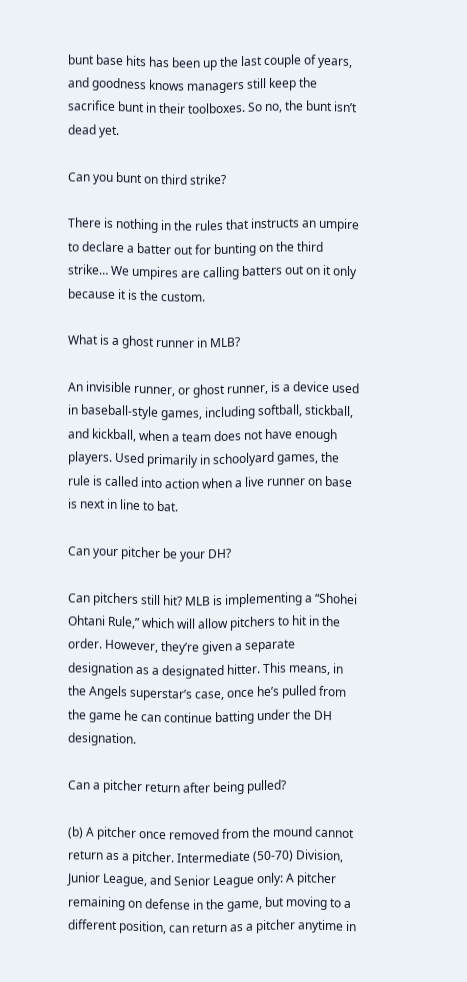bunt base hits has been up the last couple of years, and goodness knows managers still keep the sacrifice bunt in their toolboxes. So no, the bunt isn’t dead yet.

Can you bunt on third strike?

There is nothing in the rules that instructs an umpire to declare a batter out for bunting on the third strike… We umpires are calling batters out on it only because it is the custom.

What is a ghost runner in MLB?

An invisible runner, or ghost runner, is a device used in baseball-style games, including softball, stickball, and kickball, when a team does not have enough players. Used primarily in schoolyard games, the rule is called into action when a live runner on base is next in line to bat.

Can your pitcher be your DH?

Can pitchers still hit? MLB is implementing a “Shohei Ohtani Rule,” which will allow pitchers to hit in the order. However, they’re given a separate designation as a designated hitter. This means, in the Angels superstar’s case, once he’s pulled from the game he can continue batting under the DH designation.

Can a pitcher return after being pulled?

(b) A pitcher once removed from the mound cannot return as a pitcher. Intermediate (50-70) Division, Junior League, and Senior League only: A pitcher remaining on defense in the game, but moving to a different position, can return as a pitcher anytime in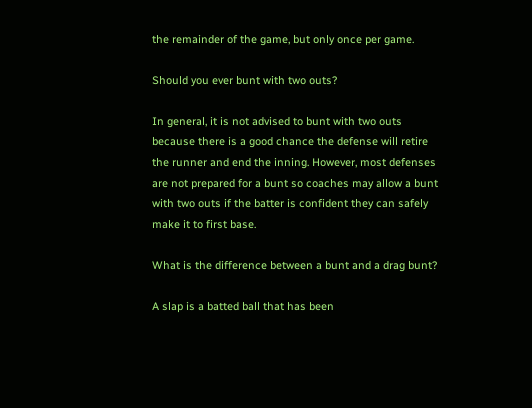the remainder of the game, but only once per game.

Should you ever bunt with two outs?

In general, it is not advised to bunt with two outs because there is a good chance the defense will retire the runner and end the inning. However, most defenses are not prepared for a bunt so coaches may allow a bunt with two outs if the batter is confident they can safely make it to first base.

What is the difference between a bunt and a drag bunt?

A slap is a batted ball that has been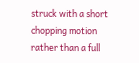struck with a short chopping motion rather than a full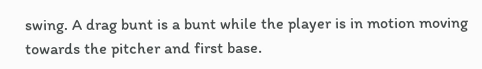swing. A drag bunt is a bunt while the player is in motion moving towards the pitcher and first base.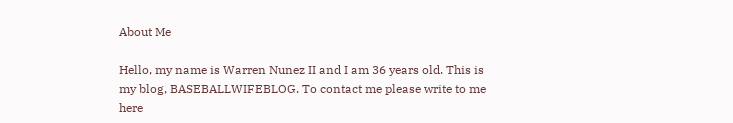About Me

Hello, my name is Warren Nunez II and I am 36 years old. This is my blog, BASEBALLWIFEBLOG. To contact me please write to me here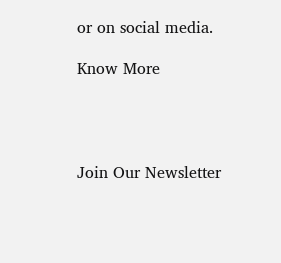or on social media.

Know More




Join Our Newsletter